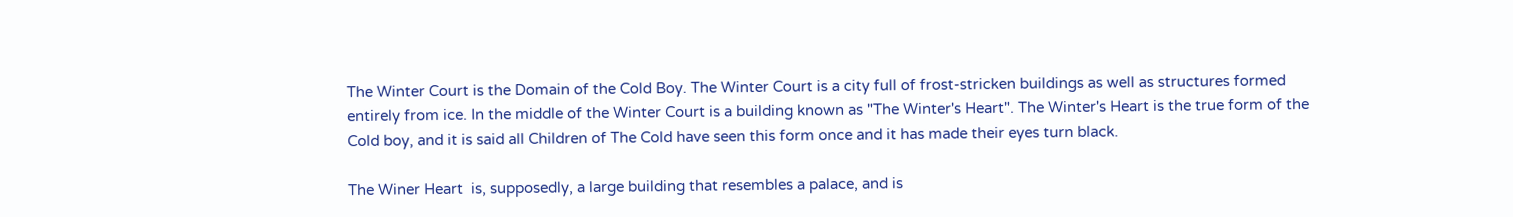The Winter Court is the Domain of the Cold Boy. The Winter Court is a city full of frost-stricken buildings as well as structures formed entirely from ice. In the middle of the Winter Court is a building known as "The Winter's Heart". The Winter's Heart is the true form of the Cold boy, and it is said all Children of The Cold have seen this form once and it has made their eyes turn black.

The Winer Heart  is, supposedly, a large building that resembles a palace, and is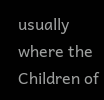usually where the Children of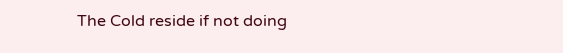The Cold reside if not doing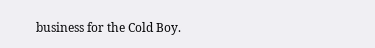business for the Cold Boy.